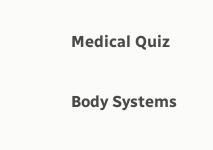Medical Quiz

Body Systems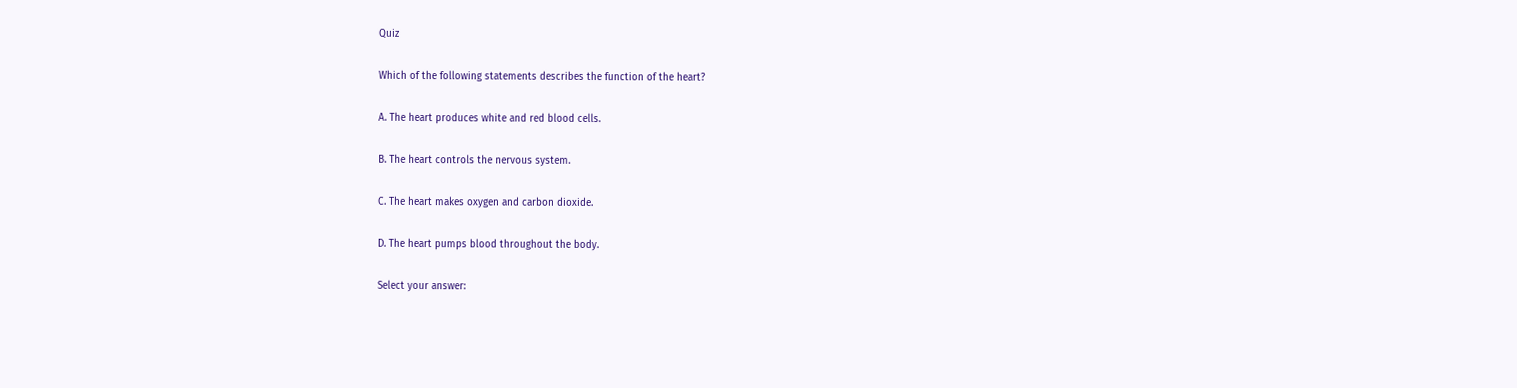Quiz

Which of the following statements describes the function of the heart?

A. The heart produces white and red blood cells.

B. The heart controls the nervous system.

C. The heart makes oxygen and carbon dioxide.

D. The heart pumps blood throughout the body.

Select your answer: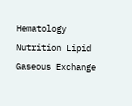Hematology Nutrition Lipid Gaseous Exchange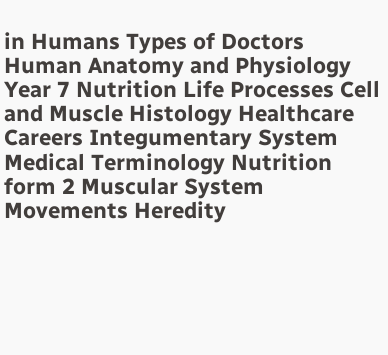in Humans Types of Doctors Human Anatomy and Physiology Year 7 Nutrition Life Processes Cell and Muscle Histology Healthcare Careers Integumentary System Medical Terminology Nutrition form 2 Muscular System Movements Heredity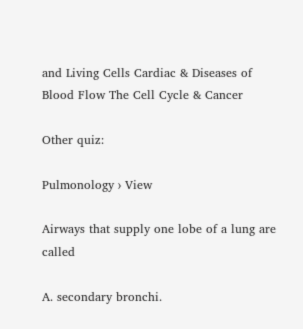and Living Cells Cardiac & Diseases of Blood Flow The Cell Cycle & Cancer

Other quiz:

Pulmonology › View

Airways that supply one lobe of a lung are called

A. secondary bronchi.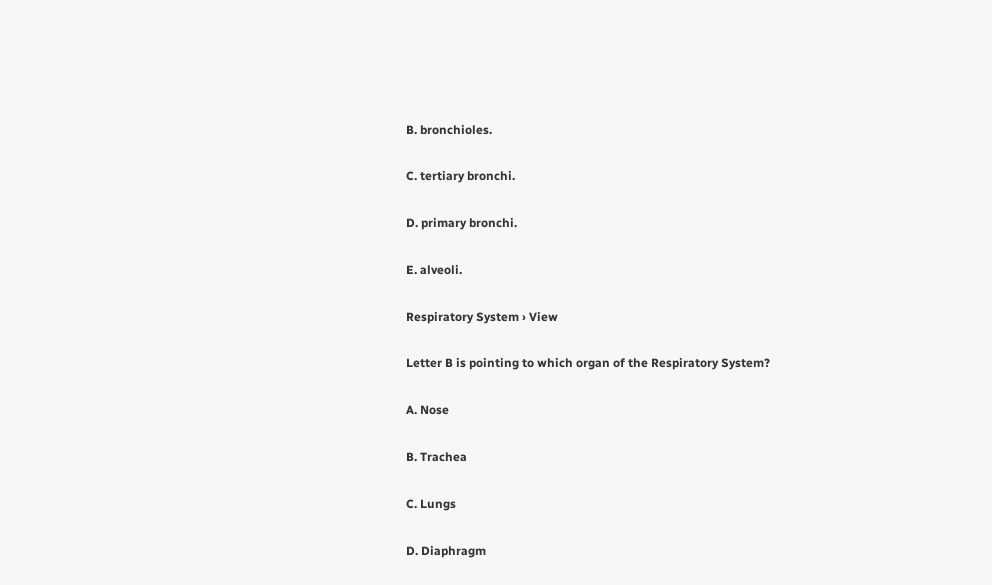B. bronchioles.

C. tertiary bronchi.

D. primary bronchi.

E. alveoli.

Respiratory System › View

Letter B is pointing to which organ of the Respiratory System?

A. Nose

B. Trachea

C. Lungs

D. Diaphragm